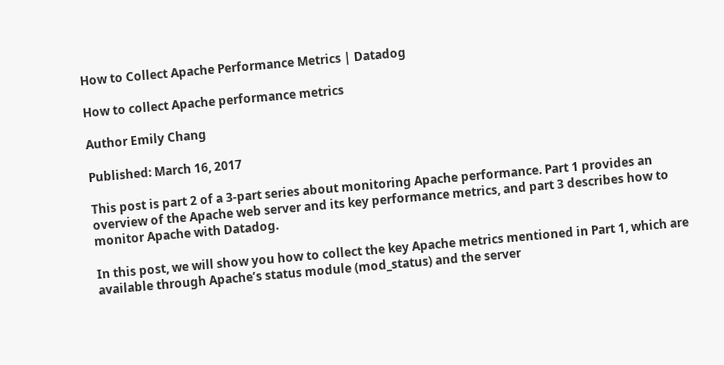How to Collect Apache Performance Metrics | Datadog

How to collect Apache performance metrics

Author Emily Chang

Published: March 16, 2017

This post is part 2 of a 3-part series about monitoring Apache performance. Part 1 provides an overview of the Apache web server and its key performance metrics, and part 3 describes how to monitor Apache with Datadog.

In this post, we will show you how to collect the key Apache metrics mentioned in Part 1, which are available through Apache’s status module (mod_status) and the server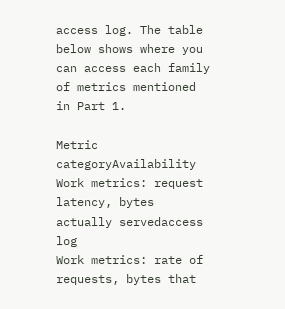access log. The table below shows where you can access each family of metrics mentioned in Part 1.

Metric categoryAvailability
Work metrics: request latency, bytes actually servedaccess log
Work metrics: rate of requests, bytes that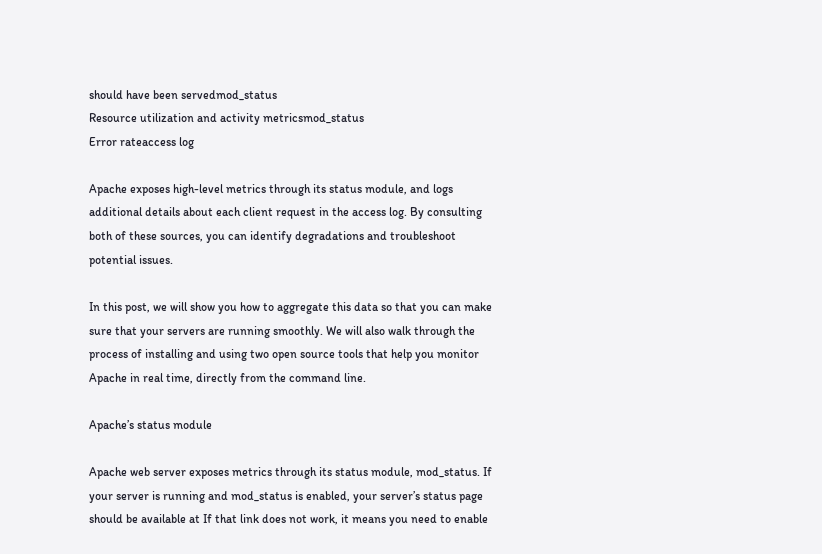should have been servedmod_status
Resource utilization and activity metricsmod_status
Error rateaccess log

Apache exposes high-level metrics through its status module, and logs additional details about each client request in the access log. By consulting both of these sources, you can identify degradations and troubleshoot potential issues.

In this post, we will show you how to aggregate this data so that you can make sure that your servers are running smoothly. We will also walk through the process of installing and using two open source tools that help you monitor Apache in real time, directly from the command line.

Apache’s status module

Apache web server exposes metrics through its status module, mod_status. If your server is running and mod_status is enabled, your server’s status page should be available at If that link does not work, it means you need to enable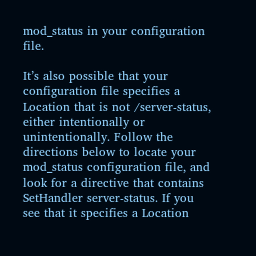mod_status in your configuration file.

It’s also possible that your configuration file specifies a Location that is not /server-status, either intentionally or unintentionally. Follow the directions below to locate your mod_status configuration file, and look for a directive that contains SetHandler server-status. If you see that it specifies a Location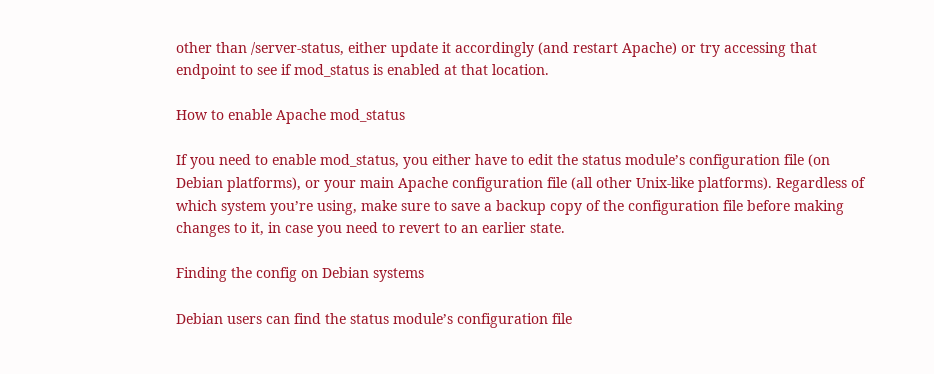other than /server-status, either update it accordingly (and restart Apache) or try accessing that endpoint to see if mod_status is enabled at that location.

How to enable Apache mod_status

If you need to enable mod_status, you either have to edit the status module’s configuration file (on Debian platforms), or your main Apache configuration file (all other Unix-like platforms). Regardless of which system you’re using, make sure to save a backup copy of the configuration file before making changes to it, in case you need to revert to an earlier state.

Finding the config on Debian systems

Debian users can find the status module’s configuration file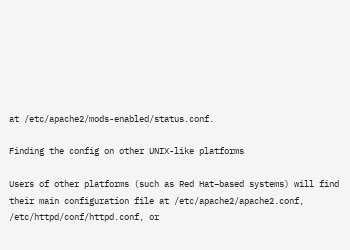at /etc/apache2/mods-enabled/status.conf.

Finding the config on other UNIX-like platforms

Users of other platforms (such as Red Hat–based systems) will find their main configuration file at /etc/apache2/apache2.conf, /etc/httpd/conf/httpd.conf, or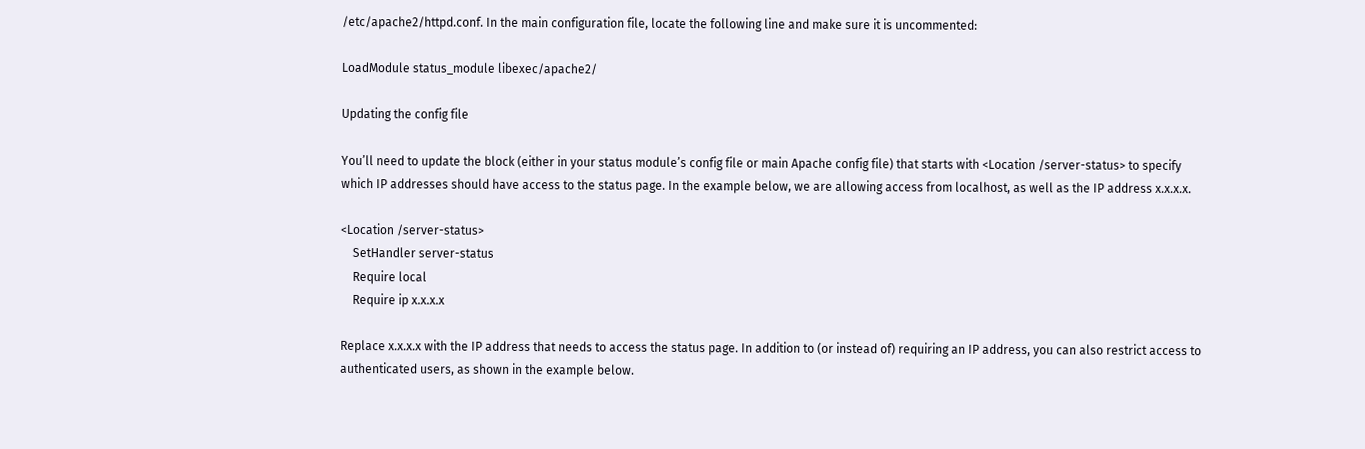/etc/apache2/httpd.conf. In the main configuration file, locate the following line and make sure it is uncommented:

LoadModule status_module libexec/apache2/

Updating the config file

You’ll need to update the block (either in your status module’s config file or main Apache config file) that starts with <Location /server-status> to specify which IP addresses should have access to the status page. In the example below, we are allowing access from localhost, as well as the IP address x.x.x.x.

<Location /server-status>
    SetHandler server-status
    Require local
    Require ip x.x.x.x

Replace x.x.x.x with the IP address that needs to access the status page. In addition to (or instead of) requiring an IP address, you can also restrict access to authenticated users, as shown in the example below.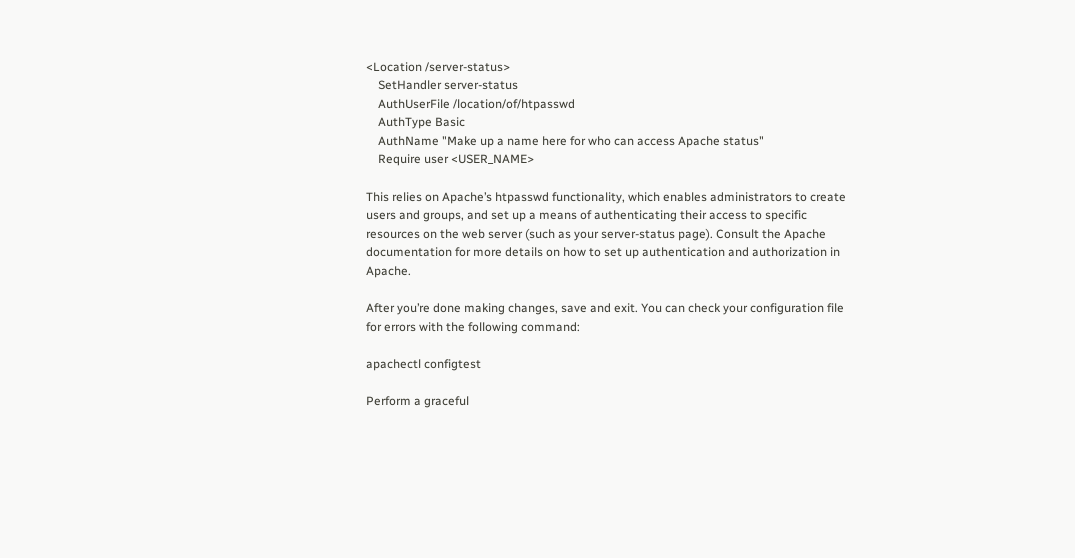<Location /server-status>
    SetHandler server-status
    AuthUserFile /location/of/htpasswd
    AuthType Basic
    AuthName "Make up a name here for who can access Apache status"
    Require user <USER_NAME>

This relies on Apache’s htpasswd functionality, which enables administrators to create users and groups, and set up a means of authenticating their access to specific resources on the web server (such as your server-status page). Consult the Apache documentation for more details on how to set up authentication and authorization in Apache.

After you’re done making changes, save and exit. You can check your configuration file for errors with the following command:

apachectl configtest

Perform a graceful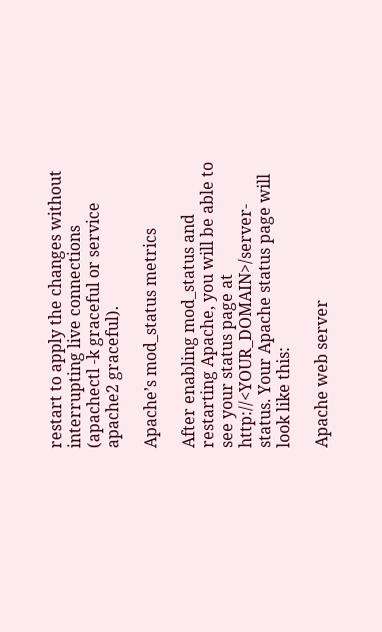restart to apply the changes without interrupting live connections (apachectl -k graceful or service apache2 graceful).

Apache’s mod_status metrics

After enabling mod_status and restarting Apache, you will be able to see your status page at http://<YOUR_DOMAIN>/server-status. Your Apache status page will look like this:

Apache web server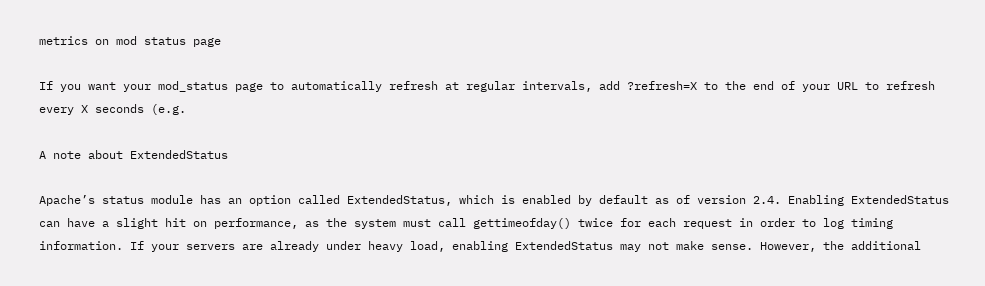metrics on mod status page

If you want your mod_status page to automatically refresh at regular intervals, add ?refresh=X to the end of your URL to refresh every X seconds (e.g.

A note about ExtendedStatus

Apache’s status module has an option called ExtendedStatus, which is enabled by default as of version 2.4. Enabling ExtendedStatus can have a slight hit on performance, as the system must call gettimeofday() twice for each request in order to log timing information. If your servers are already under heavy load, enabling ExtendedStatus may not make sense. However, the additional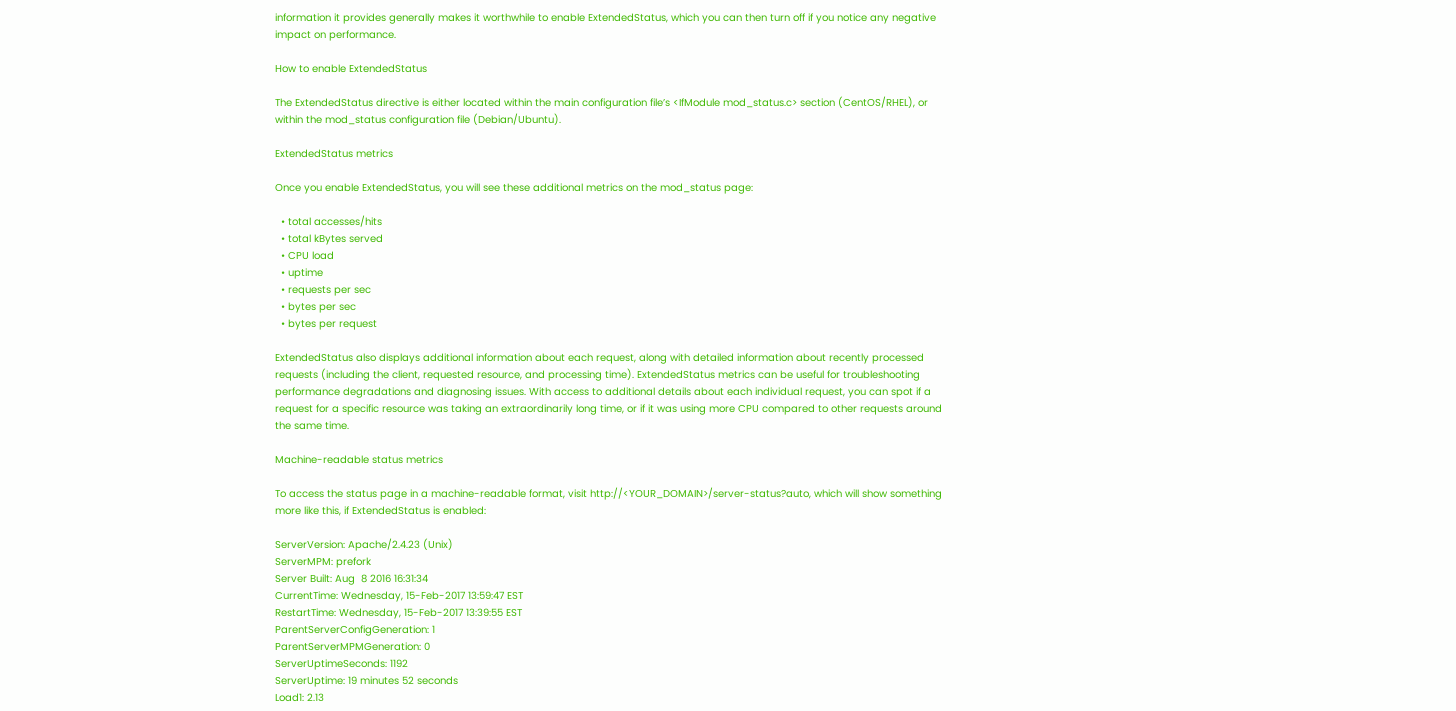information it provides generally makes it worthwhile to enable ExtendedStatus, which you can then turn off if you notice any negative impact on performance.

How to enable ExtendedStatus

The ExtendedStatus directive is either located within the main configuration file’s <IfModule mod_status.c> section (CentOS/RHEL), or within the mod_status configuration file (Debian/Ubuntu).

ExtendedStatus metrics

Once you enable ExtendedStatus, you will see these additional metrics on the mod_status page:

  • total accesses/hits
  • total kBytes served
  • CPU load
  • uptime
  • requests per sec
  • bytes per sec
  • bytes per request

ExtendedStatus also displays additional information about each request, along with detailed information about recently processed requests (including the client, requested resource, and processing time). ExtendedStatus metrics can be useful for troubleshooting performance degradations and diagnosing issues. With access to additional details about each individual request, you can spot if a request for a specific resource was taking an extraordinarily long time, or if it was using more CPU compared to other requests around the same time.

Machine-readable status metrics

To access the status page in a machine-readable format, visit http://<YOUR_DOMAIN>/server-status?auto, which will show something more like this, if ExtendedStatus is enabled:

ServerVersion: Apache/2.4.23 (Unix)
ServerMPM: prefork
Server Built: Aug  8 2016 16:31:34
CurrentTime: Wednesday, 15-Feb-2017 13:59:47 EST
RestartTime: Wednesday, 15-Feb-2017 13:39:55 EST
ParentServerConfigGeneration: 1
ParentServerMPMGeneration: 0
ServerUptimeSeconds: 1192
ServerUptime: 19 minutes 52 seconds
Load1: 2.13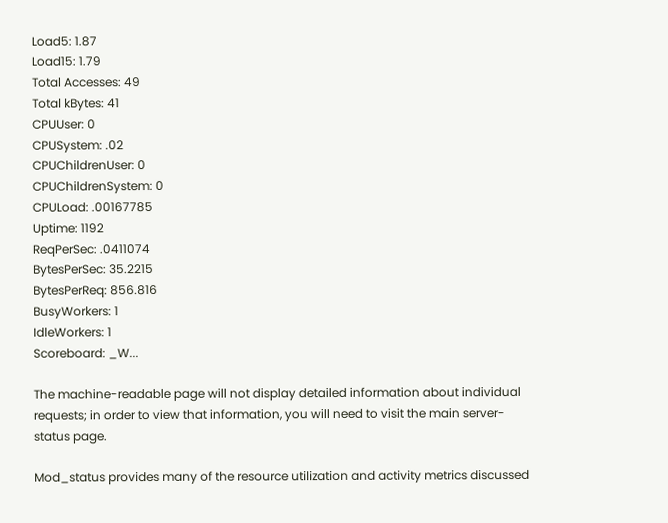Load5: 1.87
Load15: 1.79
Total Accesses: 49
Total kBytes: 41
CPUUser: 0
CPUSystem: .02
CPUChildrenUser: 0
CPUChildrenSystem: 0
CPULoad: .00167785
Uptime: 1192
ReqPerSec: .0411074
BytesPerSec: 35.2215
BytesPerReq: 856.816
BusyWorkers: 1
IdleWorkers: 1
Scoreboard: _W...

The machine-readable page will not display detailed information about individual requests; in order to view that information, you will need to visit the main server-status page.

Mod_status provides many of the resource utilization and activity metrics discussed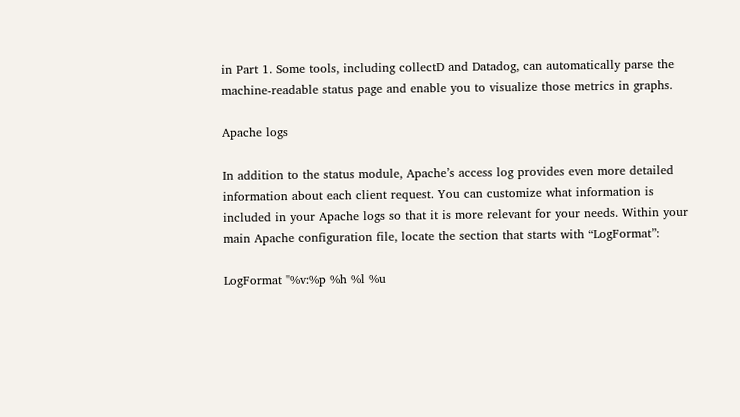in Part 1. Some tools, including collectD and Datadog, can automatically parse the machine-readable status page and enable you to visualize those metrics in graphs.

Apache logs

In addition to the status module, Apache’s access log provides even more detailed information about each client request. You can customize what information is included in your Apache logs so that it is more relevant for your needs. Within your main Apache configuration file, locate the section that starts with “LogFormat”:

LogFormat "%v:%p %h %l %u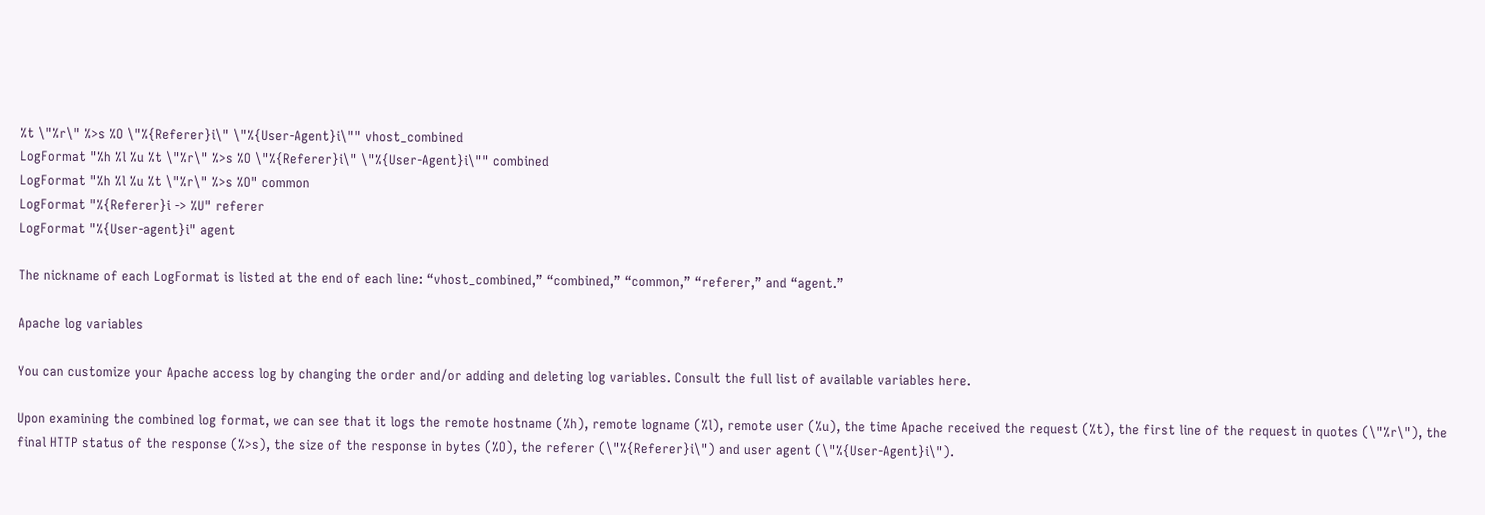%t \"%r\" %>s %O \"%{Referer}i\" \"%{User-Agent}i\"" vhost_combined
LogFormat "%h %l %u %t \"%r\" %>s %O \"%{Referer}i\" \"%{User-Agent}i\"" combined
LogFormat "%h %l %u %t \"%r\" %>s %O" common
LogFormat "%{Referer}i -> %U" referer
LogFormat "%{User-agent}i" agent

The nickname of each LogFormat is listed at the end of each line: “vhost_combined,” “combined,” “common,” “referer,” and “agent.”

Apache log variables

You can customize your Apache access log by changing the order and/or adding and deleting log variables. Consult the full list of available variables here.

Upon examining the combined log format, we can see that it logs the remote hostname (%h), remote logname (%l), remote user (%u), the time Apache received the request (%t), the first line of the request in quotes (\"%r\"), the final HTTP status of the response (%>s), the size of the response in bytes (%O), the referer (\"%{Referer}i\") and user agent (\"%{User-Agent}i\").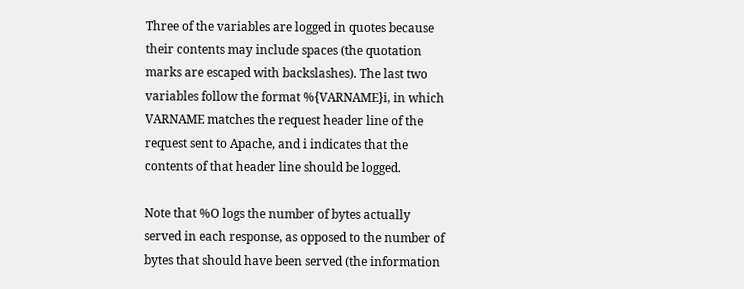Three of the variables are logged in quotes because their contents may include spaces (the quotation marks are escaped with backslashes). The last two variables follow the format %{VARNAME}i, in which VARNAME matches the request header line of the request sent to Apache, and i indicates that the contents of that header line should be logged.

Note that %O logs the number of bytes actually served in each response, as opposed to the number of bytes that should have been served (the information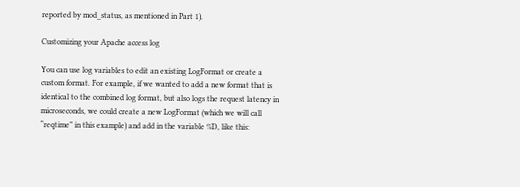reported by mod_status, as mentioned in Part 1).

Customizing your Apache access log

You can use log variables to edit an existing LogFormat or create a custom format. For example, if we wanted to add a new format that is identical to the combined log format, but also logs the request latency in microseconds, we could create a new LogFormat (which we will call “reqtime” in this example) and add in the variable %D, like this: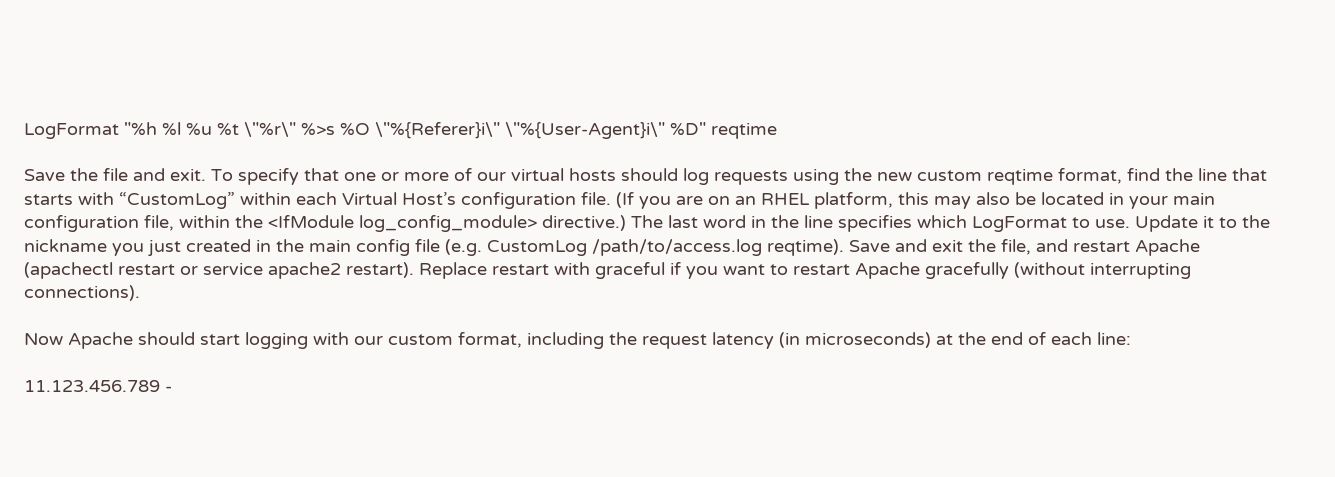LogFormat "%h %l %u %t \"%r\" %>s %O \"%{Referer}i\" \"%{User-Agent}i\" %D" reqtime

Save the file and exit. To specify that one or more of our virtual hosts should log requests using the new custom reqtime format, find the line that starts with “CustomLog” within each Virtual Host’s configuration file. (If you are on an RHEL platform, this may also be located in your main configuration file, within the <IfModule log_config_module> directive.) The last word in the line specifies which LogFormat to use. Update it to the nickname you just created in the main config file (e.g. CustomLog /path/to/access.log reqtime). Save and exit the file, and restart Apache (apachectl restart or service apache2 restart). Replace restart with graceful if you want to restart Apache gracefully (without interrupting connections).

Now Apache should start logging with our custom format, including the request latency (in microseconds) at the end of each line:

11.123.456.789 -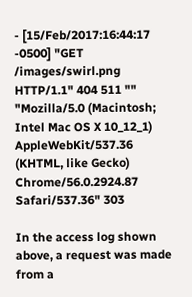- [15/Feb/2017:16:44:17 -0500] "GET /images/swirl.png HTTP/1.1" 404 511 "" "Mozilla/5.0 (Macintosh; Intel Mac OS X 10_12_1) AppleWebKit/537.36 (KHTML, like Gecko) Chrome/56.0.2924.87 Safari/537.36" 303

In the access log shown above, a request was made from a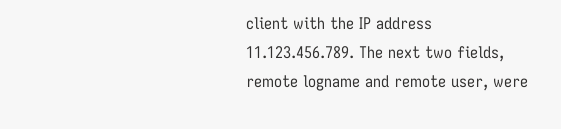client with the IP address 11.123.456.789. The next two fields, remote logname and remote user, were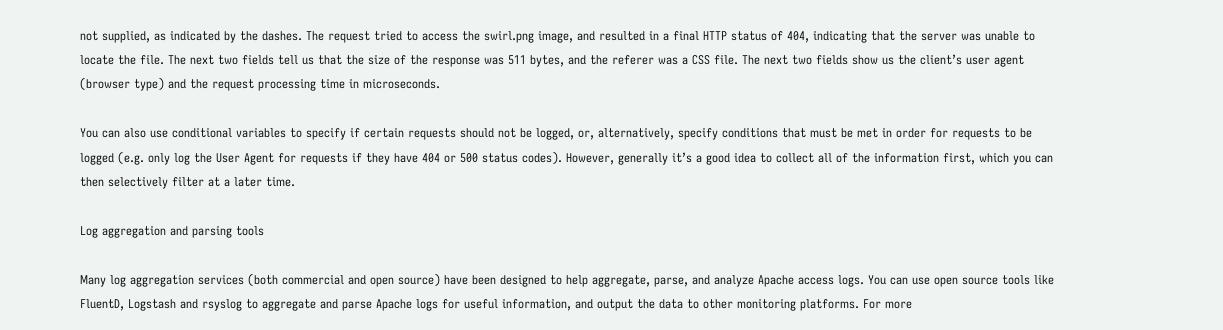not supplied, as indicated by the dashes. The request tried to access the swirl.png image, and resulted in a final HTTP status of 404, indicating that the server was unable to locate the file. The next two fields tell us that the size of the response was 511 bytes, and the referer was a CSS file. The next two fields show us the client’s user agent (browser type) and the request processing time in microseconds.

You can also use conditional variables to specify if certain requests should not be logged, or, alternatively, specify conditions that must be met in order for requests to be logged (e.g. only log the User Agent for requests if they have 404 or 500 status codes). However, generally it’s a good idea to collect all of the information first, which you can then selectively filter at a later time.

Log aggregation and parsing tools

Many log aggregation services (both commercial and open source) have been designed to help aggregate, parse, and analyze Apache access logs. You can use open source tools like FluentD, Logstash and rsyslog to aggregate and parse Apache logs for useful information, and output the data to other monitoring platforms. For more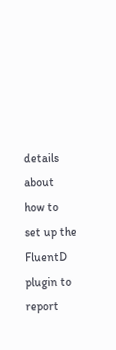details about how to set up the FluentD plugin to report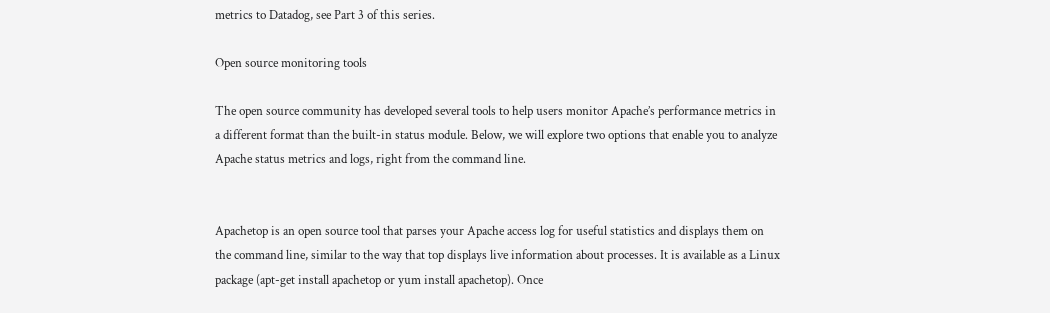metrics to Datadog, see Part 3 of this series.

Open source monitoring tools

The open source community has developed several tools to help users monitor Apache’s performance metrics in a different format than the built-in status module. Below, we will explore two options that enable you to analyze Apache status metrics and logs, right from the command line.


Apachetop is an open source tool that parses your Apache access log for useful statistics and displays them on the command line, similar to the way that top displays live information about processes. It is available as a Linux package (apt-get install apachetop or yum install apachetop). Once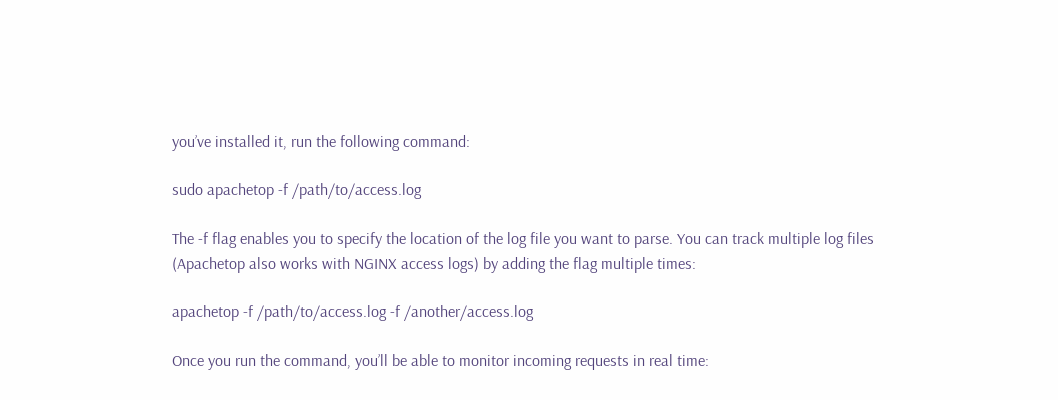you’ve installed it, run the following command:

sudo apachetop -f /path/to/access.log

The -f flag enables you to specify the location of the log file you want to parse. You can track multiple log files (Apachetop also works with NGINX access logs) by adding the flag multiple times:

apachetop -f /path/to/access.log -f /another/access.log

Once you run the command, you’ll be able to monitor incoming requests in real time: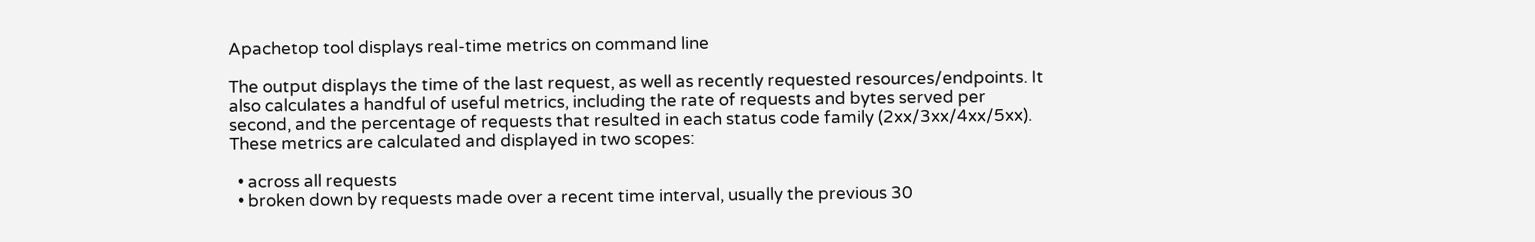Apachetop tool displays real-time metrics on command line

The output displays the time of the last request, as well as recently requested resources/endpoints. It also calculates a handful of useful metrics, including the rate of requests and bytes served per second, and the percentage of requests that resulted in each status code family (2xx/3xx/4xx/5xx). These metrics are calculated and displayed in two scopes:

  • across all requests
  • broken down by requests made over a recent time interval, usually the previous 30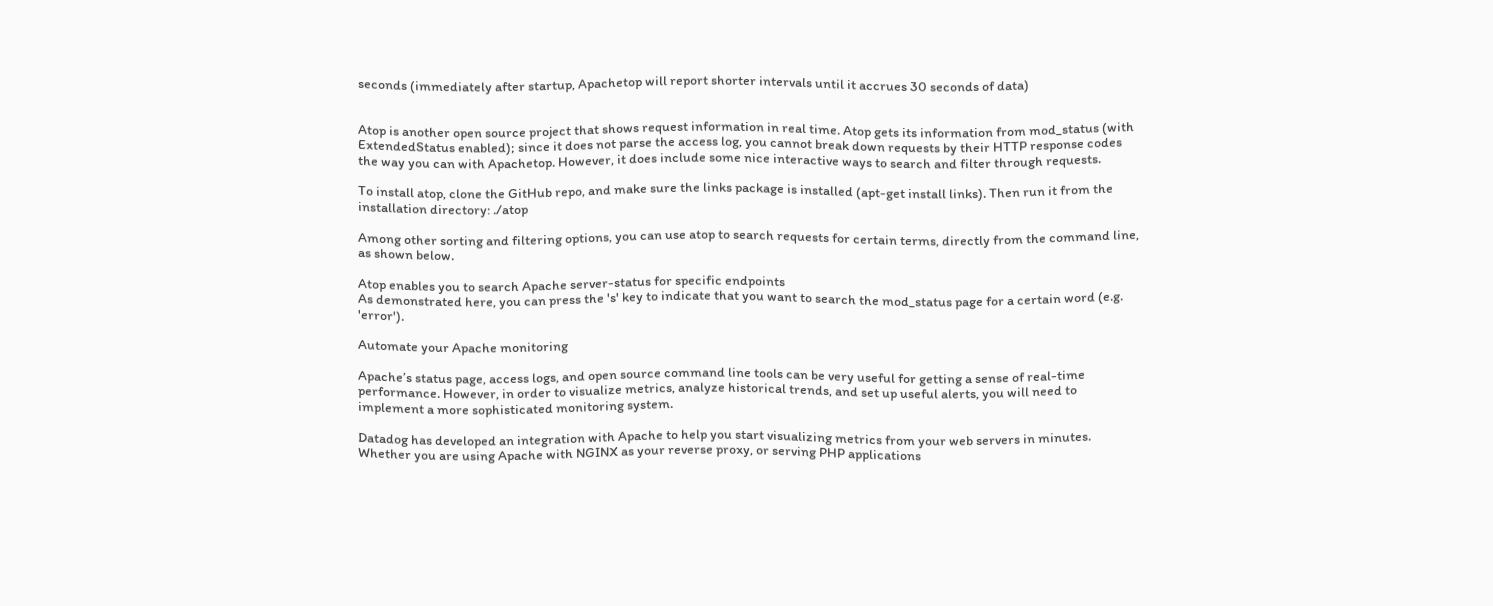seconds (immediately after startup, Apachetop will report shorter intervals until it accrues 30 seconds of data)


Atop is another open source project that shows request information in real time. Atop gets its information from mod_status (with ExtendedStatus enabled); since it does not parse the access log, you cannot break down requests by their HTTP response codes the way you can with Apachetop. However, it does include some nice interactive ways to search and filter through requests.

To install atop, clone the GitHub repo, and make sure the links package is installed (apt-get install links). Then run it from the installation directory: ./atop

Among other sorting and filtering options, you can use atop to search requests for certain terms, directly from the command line, as shown below.

Atop enables you to search Apache server-status for specific endpoints
As demonstrated here, you can press the 's' key to indicate that you want to search the mod_status page for a certain word (e.g. 'error').

Automate your Apache monitoring

Apache’s status page, access logs, and open source command line tools can be very useful for getting a sense of real-time performance. However, in order to visualize metrics, analyze historical trends, and set up useful alerts, you will need to implement a more sophisticated monitoring system.

Datadog has developed an integration with Apache to help you start visualizing metrics from your web servers in minutes. Whether you are using Apache with NGINX as your reverse proxy, or serving PHP applications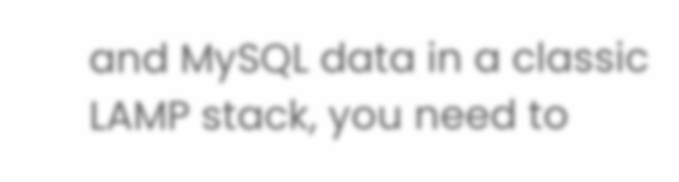and MySQL data in a classic LAMP stack, you need to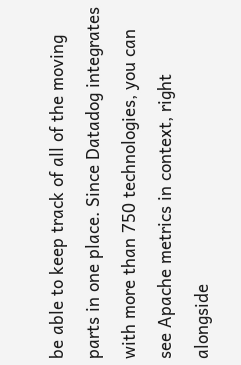be able to keep track of all of the moving parts in one place. Since Datadog integrates with more than 750 technologies, you can see Apache metrics in context, right alongside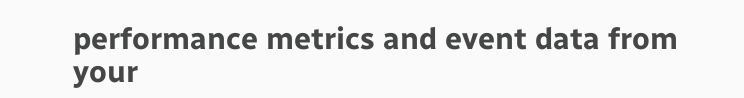performance metrics and event data from your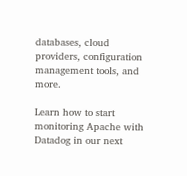databases, cloud providers, configuration management tools, and more.

Learn how to start monitoring Apache with Datadog in our next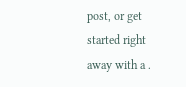post, or get started right away with a .